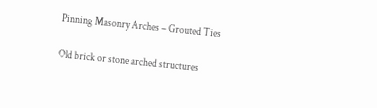Pinning Masonry Arches – Grouted Ties

Old brick or stone arched structures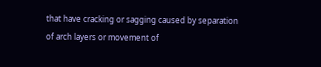that have cracking or sagging caused by separation of arch layers or movement of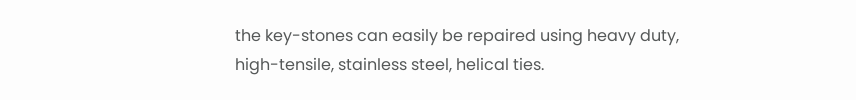the key-stones can easily be repaired using heavy duty, high-tensile, stainless steel, helical ties.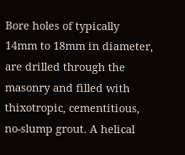Bore holes of typically 14mm to 18mm in diameter, are drilled through the masonry and filled with thixotropic, cementitious, no-slump grout. A helical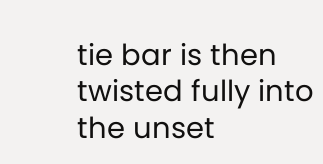tie bar is then twisted fully into the unset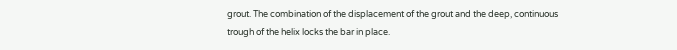grout. The combination of the displacement of the grout and the deep, continuous trough of the helix locks the bar in place.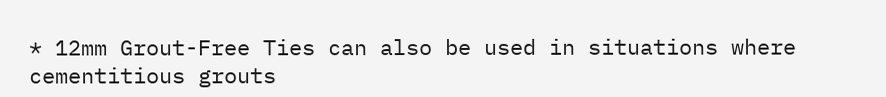* 12mm Grout-Free Ties can also be used in situations where cementitious grouts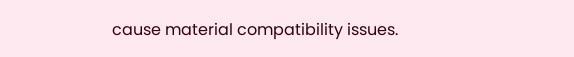cause material compatibility issues.